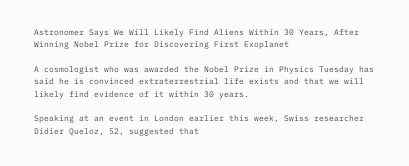Astronomer Says We Will Likely Find Aliens Within 30 Years, After Winning Nobel Prize for Discovering First Exoplanet

A cosmologist who was awarded the Nobel Prize in Physics Tuesday has said he is convinced extraterrestrial life exists and that we will likely find evidence of it within 30 years.

Speaking at an event in London earlier this week, Swiss researcher Didier Queloz, 52, suggested that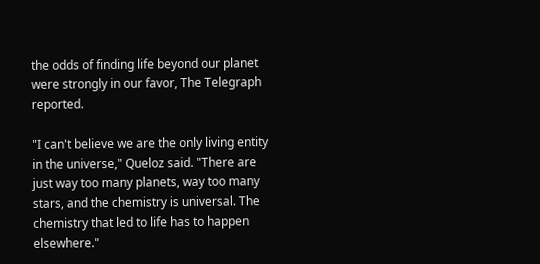the odds of finding life beyond our planet were strongly in our favor, The Telegraph reported.

"I can't believe we are the only living entity in the universe," Queloz said. "There are just way too many planets, way too many stars, and the chemistry is universal. The chemistry that led to life has to happen elsewhere."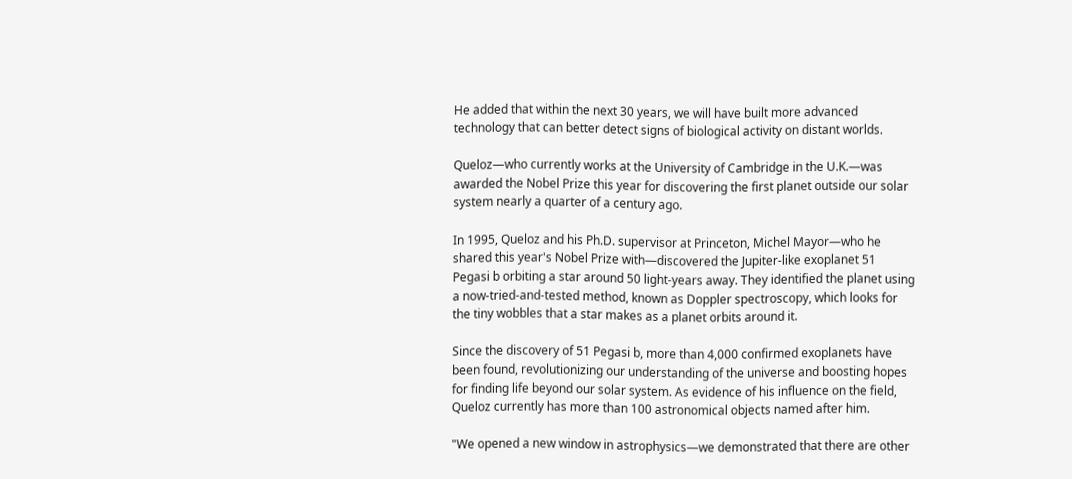He added that within the next 30 years, we will have built more advanced technology that can better detect signs of biological activity on distant worlds.

Queloz—who currently works at the University of Cambridge in the U.K.—was awarded the Nobel Prize this year for discovering the first planet outside our solar system nearly a quarter of a century ago.

In 1995, Queloz and his Ph.D. supervisor at Princeton, Michel Mayor—who he shared this year's Nobel Prize with—discovered the Jupiter-like exoplanet 51 Pegasi b orbiting a star around 50 light-years away. They identified the planet using a now-tried-and-tested method, known as Doppler spectroscopy, which looks for the tiny wobbles that a star makes as a planet orbits around it.

Since the discovery of 51 Pegasi b, more than 4,000 confirmed exoplanets have been found, revolutionizing our understanding of the universe and boosting hopes for finding life beyond our solar system. As evidence of his influence on the field, Queloz currently has more than 100 astronomical objects named after him.

"We opened a new window in astrophysics—we demonstrated that there are other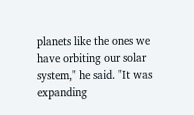planets like the ones we have orbiting our solar system," he said. "It was expanding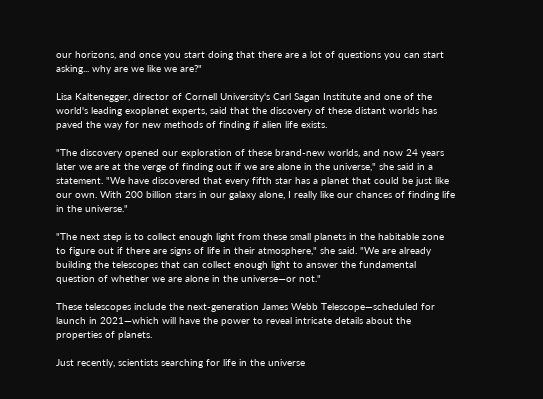our horizons, and once you start doing that there are a lot of questions you can start asking... why are we like we are?"

Lisa Kaltenegger, director of Cornell University's Carl Sagan Institute and one of the world's leading exoplanet experts, said that the discovery of these distant worlds has paved the way for new methods of finding if alien life exists.

"The discovery opened our exploration of these brand-new worlds, and now 24 years later we are at the verge of finding out if we are alone in the universe," she said in a statement. "We have discovered that every fifth star has a planet that could be just like our own. With 200 billion stars in our galaxy alone, I really like our chances of finding life in the universe."

"The next step is to collect enough light from these small planets in the habitable zone to figure out if there are signs of life in their atmosphere," she said. "We are already building the telescopes that can collect enough light to answer the fundamental question of whether we are alone in the universe—or not."

These telescopes include the next-generation James Webb Telescope—scheduled for launch in 2021—which will have the power to reveal intricate details about the properties of planets.

Just recently, scientists searching for life in the universe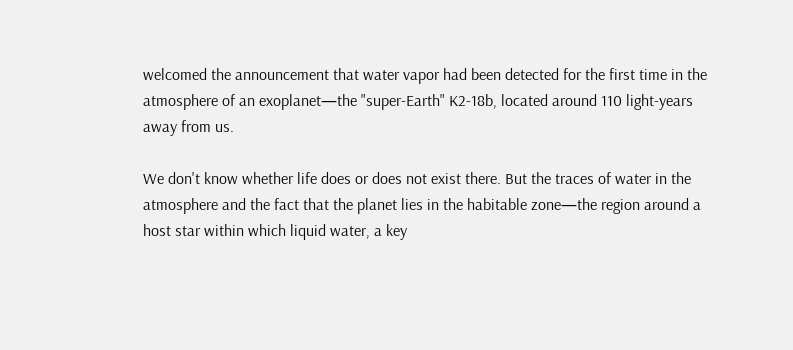welcomed the announcement that water vapor had been detected for the first time in the atmosphere of an exoplanet—the "super-Earth" K2-18b, located around 110 light-years away from us.

We don't know whether life does or does not exist there. But the traces of water in the atmosphere and the fact that the planet lies in the habitable zone—the region around a host star within which liquid water, a key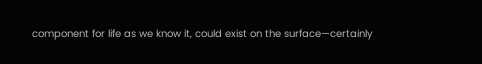component for life as we know it, could exist on the surface—certainly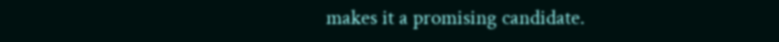makes it a promising candidate.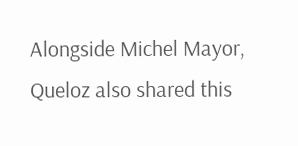Alongside Michel Mayor, Queloz also shared this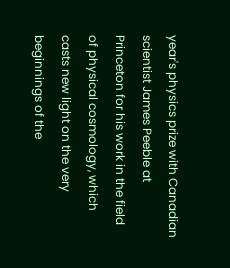year's physics prize with Canadian scientist James Peeble at Princeton for his work in the field of physical cosmology, which casts new light on the very beginnings of the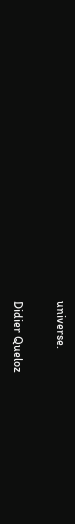universe.

Didier Queloz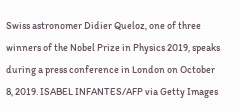Swiss astronomer Didier Queloz, one of three winners of the Nobel Prize in Physics 2019, speaks during a press conference in London on October 8, 2019. ISABEL INFANTES/AFP via Getty Images